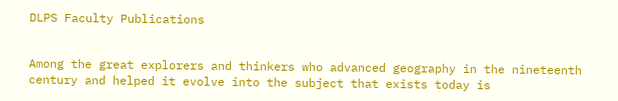DLPS Faculty Publications


Among the great explorers and thinkers who advanced geography in the nineteenth century and helped it evolve into the subject that exists today is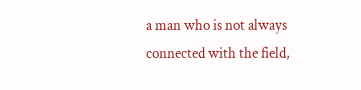a man who is not always connected with the field,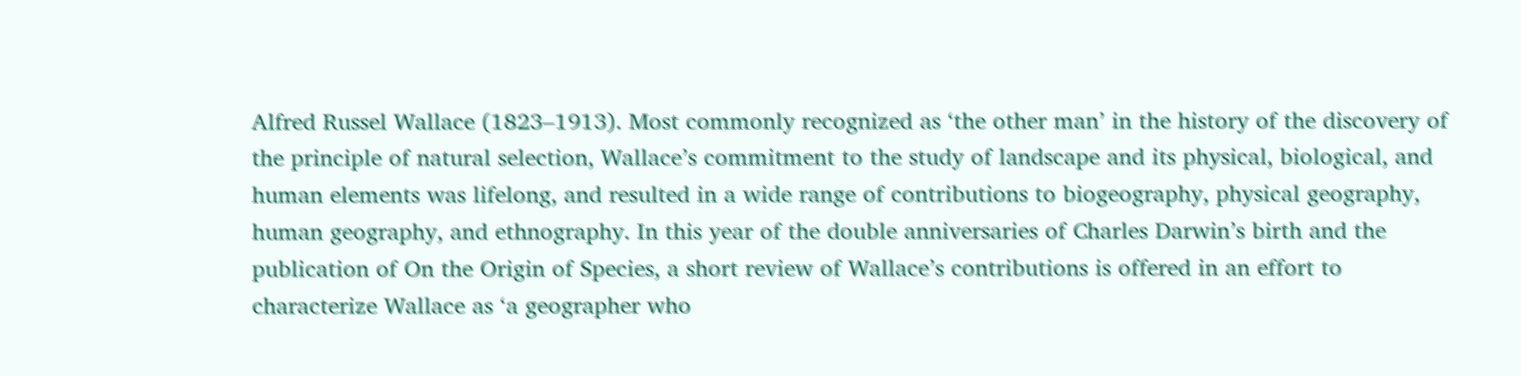Alfred Russel Wallace (1823–1913). Most commonly recognized as ‘the other man’ in the history of the discovery of the principle of natural selection, Wallace’s commitment to the study of landscape and its physical, biological, and human elements was lifelong, and resulted in a wide range of contributions to biogeography, physical geography, human geography, and ethnography. In this year of the double anniversaries of Charles Darwin’s birth and the publication of On the Origin of Species, a short review of Wallace’s contributions is offered in an effort to characterize Wallace as ‘a geographer who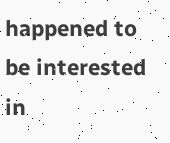happened to be interested in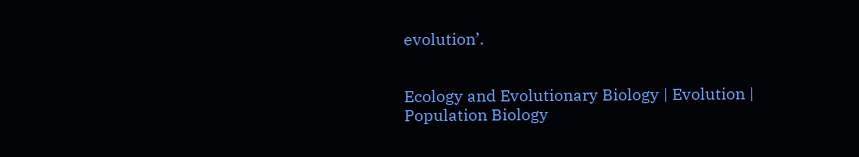evolution’.


Ecology and Evolutionary Biology | Evolution | Population Biology